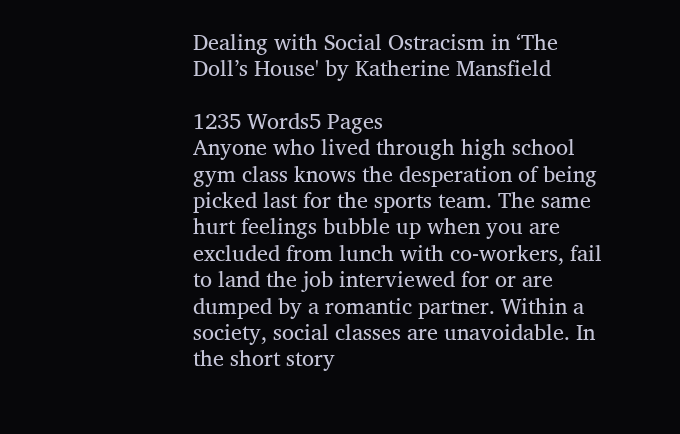Dealing with Social Ostracism in ‘The Doll’s House' by Katherine Mansfield

1235 Words5 Pages
Anyone who lived through high school gym class knows the desperation of being picked last for the sports team. The same hurt feelings bubble up when you are excluded from lunch with co-workers, fail to land the job interviewed for or are dumped by a romantic partner. Within a society, social classes are unavoidable. In the short story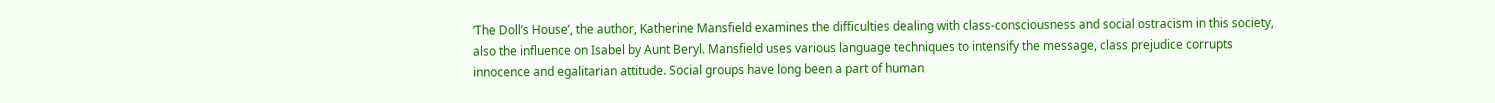‘The Doll’s House’, the author, Katherine Mansfield examines the difficulties dealing with class-consciousness and social ostracism in this society, also the influence on Isabel by Aunt Beryl. Mansfield uses various language techniques to intensify the message, class prejudice corrupts innocence and egalitarian attitude. Social groups have long been a part of human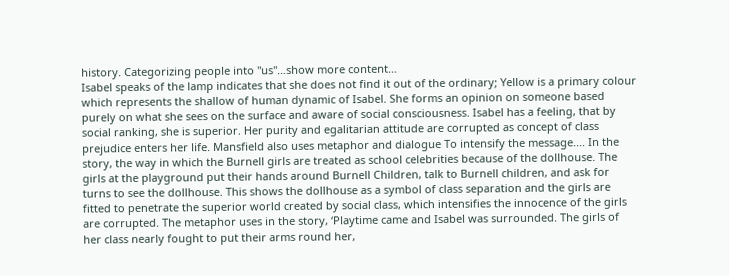history. Categorizing people into "us"…show more content…
Isabel speaks of the lamp indicates that she does not find it out of the ordinary; Yellow is a primary colour which represents the shallow of human dynamic of Isabel. She forms an opinion on someone based purely on what she sees on the surface and aware of social consciousness. Isabel has a feeling, that by social ranking, she is superior. Her purity and egalitarian attitude are corrupted as concept of class prejudice enters her life. Mansfield also uses metaphor and dialogue To intensify the message.... In the story, the way in which the Burnell girls are treated as school celebrities because of the dollhouse. The girls at the playground put their hands around Burnell Children, talk to Burnell children, and ask for turns to see the dollhouse. This shows the dollhouse as a symbol of class separation and the girls are fitted to penetrate the superior world created by social class, which intensifies the innocence of the girls are corrupted. The metaphor uses in the story, ‘Playtime came and Isabel was surrounded. The girls of her class nearly fought to put their arms round her,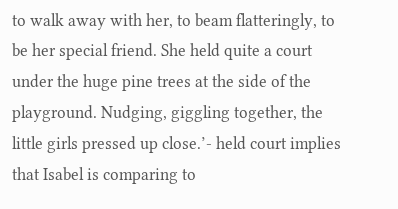to walk away with her, to beam flatteringly, to be her special friend. She held quite a court under the huge pine trees at the side of the playground. Nudging, giggling together, the little girls pressed up close.’- held court implies that Isabel is comparing to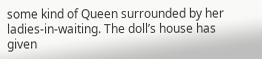some kind of Queen surrounded by her ladies-in-waiting. The doll’s house has given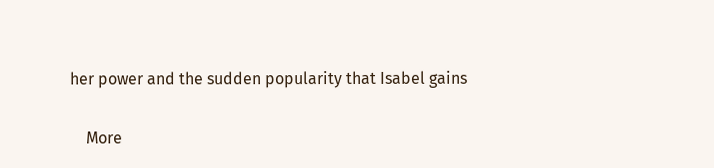her power and the sudden popularity that Isabel gains

    More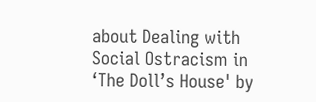about Dealing with Social Ostracism in ‘The Doll’s House' by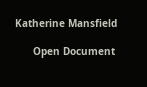Katherine Mansfield

      Open Document